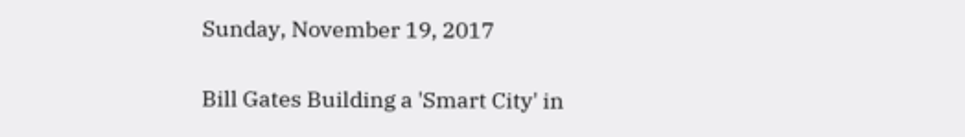Sunday, November 19, 2017

Bill Gates Building a 'Smart City' in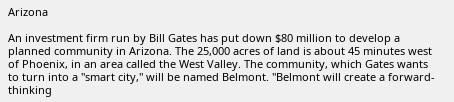Arizona

An investment firm run by Bill Gates has put down $80 million to develop a planned community in Arizona. The 25,000 acres of land is about 45 minutes west of Phoenix, in an area called the West Valley. The community, which Gates wants to turn into a "smart city," will be named Belmont. "Belmont will create a forward-thinking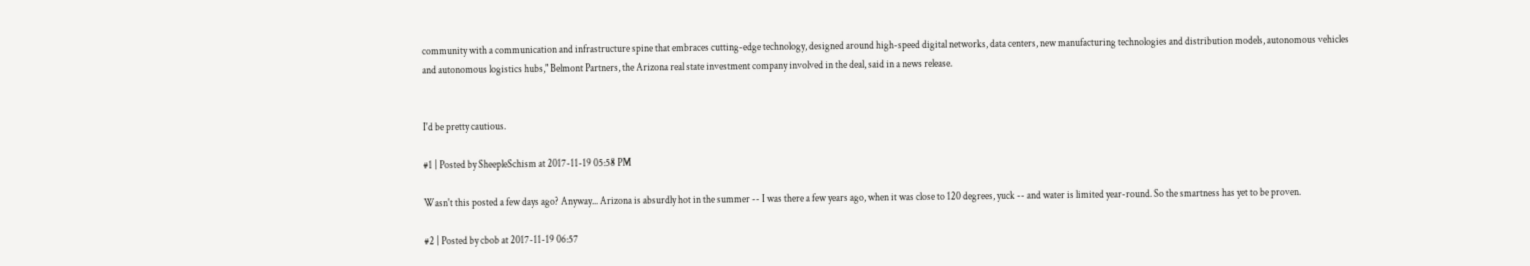community with a communication and infrastructure spine that embraces cutting-edge technology, designed around high-speed digital networks, data centers, new manufacturing technologies and distribution models, autonomous vehicles and autonomous logistics hubs," Belmont Partners, the Arizona real state investment company involved in the deal, said in a news release.


I'd be pretty cautious.

#1 | Posted by SheepleSchism at 2017-11-19 05:58 PM

Wasn't this posted a few days ago? Anyway... Arizona is absurdly hot in the summer -- I was there a few years ago, when it was close to 120 degrees, yuck -- and water is limited year-round. So the smartness has yet to be proven.

#2 | Posted by cbob at 2017-11-19 06:57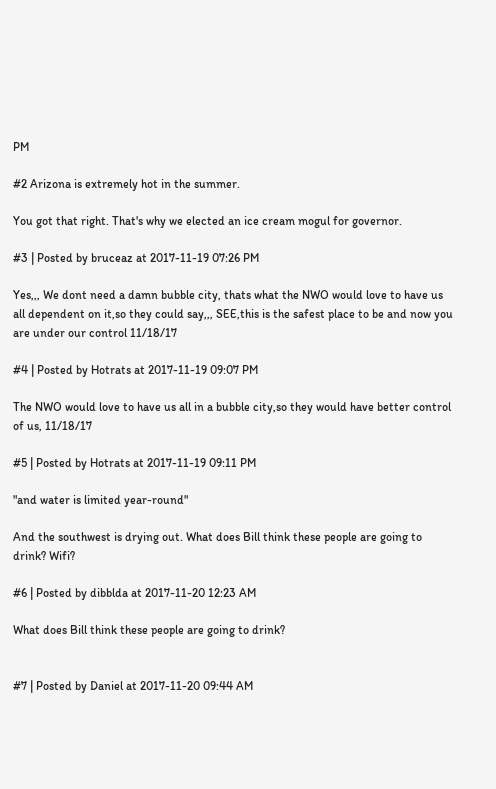PM

#2 Arizona is extremely hot in the summer.

You got that right. That's why we elected an ice cream mogul for governor.

#3 | Posted by bruceaz at 2017-11-19 07:26 PM

Yes,,, We dont need a damn bubble city, thats what the NWO would love to have us all dependent on it,so they could say,,, SEE,this is the safest place to be and now you are under our control 11/18/17

#4 | Posted by Hotrats at 2017-11-19 09:07 PM

The NWO would love to have us all in a bubble city,so they would have better control of us, 11/18/17

#5 | Posted by Hotrats at 2017-11-19 09:11 PM

"and water is limited year-round"

And the southwest is drying out. What does Bill think these people are going to drink? Wifi?

#6 | Posted by dibblda at 2017-11-20 12:23 AM

What does Bill think these people are going to drink?


#7 | Posted by Daniel at 2017-11-20 09:44 AM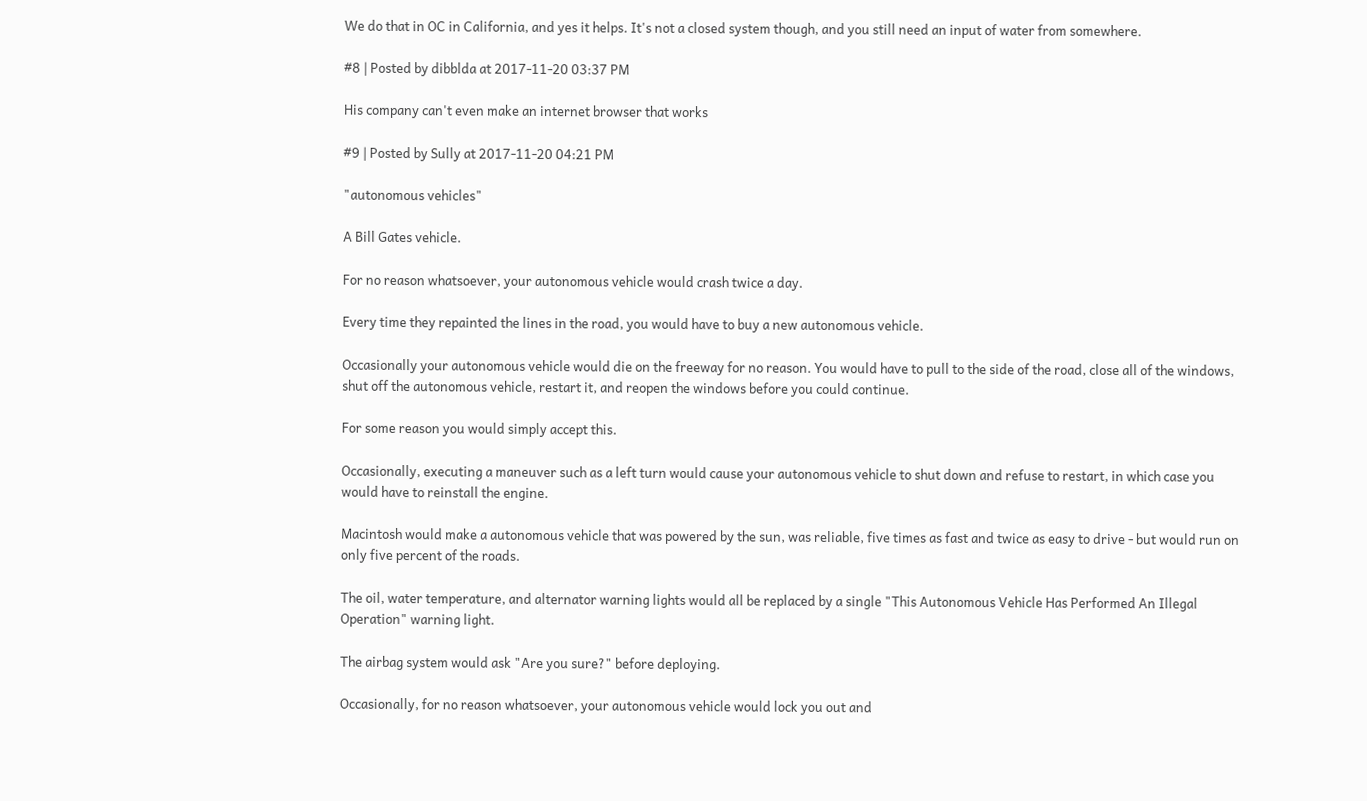We do that in OC in California, and yes it helps. It's not a closed system though, and you still need an input of water from somewhere.

#8 | Posted by dibblda at 2017-11-20 03:37 PM

His company can't even make an internet browser that works

#9 | Posted by Sully at 2017-11-20 04:21 PM

"autonomous vehicles"

A Bill Gates vehicle.

For no reason whatsoever, your autonomous vehicle would crash twice a day.

Every time they repainted the lines in the road, you would have to buy a new autonomous vehicle.

Occasionally your autonomous vehicle would die on the freeway for no reason. You would have to pull to the side of the road, close all of the windows, shut off the autonomous vehicle, restart it, and reopen the windows before you could continue.

For some reason you would simply accept this.

Occasionally, executing a maneuver such as a left turn would cause your autonomous vehicle to shut down and refuse to restart, in which case you would have to reinstall the engine.

Macintosh would make a autonomous vehicle that was powered by the sun, was reliable, five times as fast and twice as easy to drive - but would run on only five percent of the roads.

The oil, water temperature, and alternator warning lights would all be replaced by a single "This Autonomous Vehicle Has Performed An Illegal Operation" warning light.

The airbag system would ask "Are you sure?" before deploying.

Occasionally, for no reason whatsoever, your autonomous vehicle would lock you out and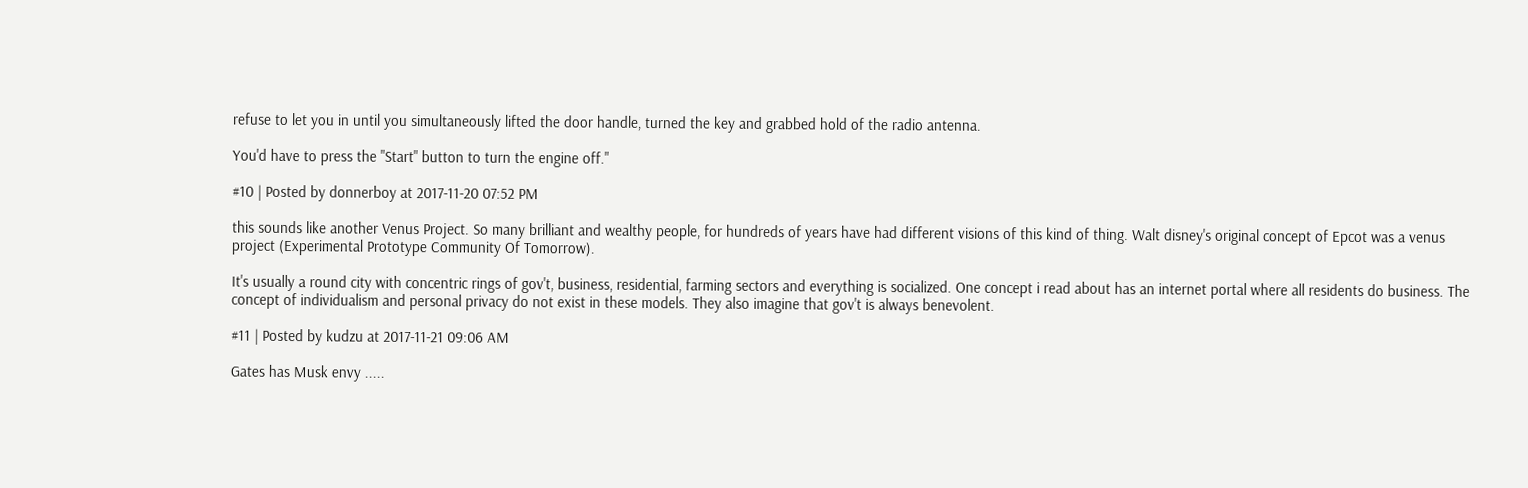refuse to let you in until you simultaneously lifted the door handle, turned the key and grabbed hold of the radio antenna.

You'd have to press the "Start" button to turn the engine off."

#10 | Posted by donnerboy at 2017-11-20 07:52 PM

this sounds like another Venus Project. So many brilliant and wealthy people, for hundreds of years have had different visions of this kind of thing. Walt disney's original concept of Epcot was a venus project (Experimental Prototype Community Of Tomorrow).

It's usually a round city with concentric rings of gov't, business, residential, farming sectors and everything is socialized. One concept i read about has an internet portal where all residents do business. The concept of individualism and personal privacy do not exist in these models. They also imagine that gov't is always benevolent.

#11 | Posted by kudzu at 2017-11-21 09:06 AM

Gates has Musk envy .....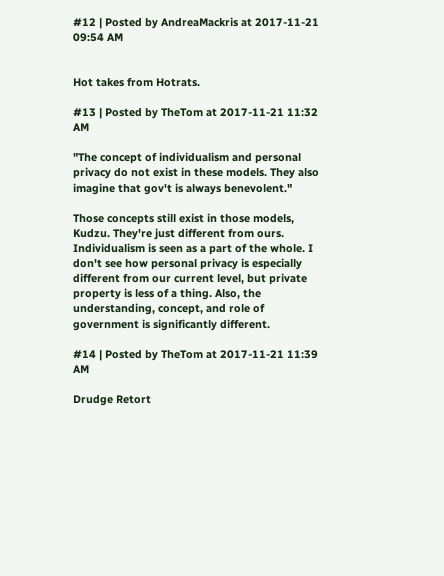#12 | Posted by AndreaMackris at 2017-11-21 09:54 AM


Hot takes from Hotrats.

#13 | Posted by TheTom at 2017-11-21 11:32 AM

"The concept of individualism and personal privacy do not exist in these models. They also imagine that gov't is always benevolent."

Those concepts still exist in those models, Kudzu. They're just different from ours. Individualism is seen as a part of the whole. I don't see how personal privacy is especially different from our current level, but private property is less of a thing. Also, the understanding, concept, and role of government is significantly different.

#14 | Posted by TheTom at 2017-11-21 11:39 AM

Drudge Retort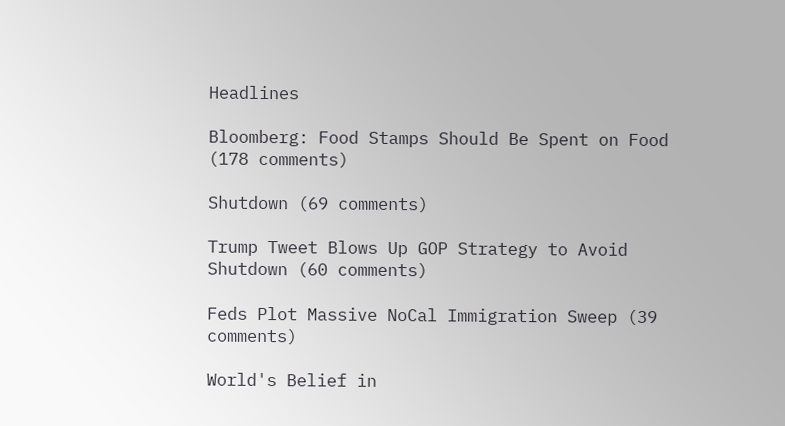Headlines

Bloomberg: Food Stamps Should Be Spent on Food (178 comments)

Shutdown (69 comments)

Trump Tweet Blows Up GOP Strategy to Avoid Shutdown (60 comments)

Feds Plot Massive NoCal Immigration Sweep (39 comments)

World's Belief in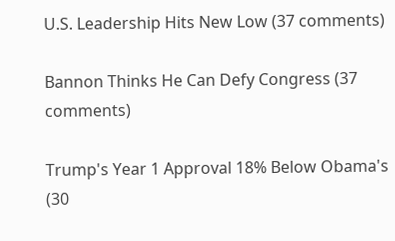U.S. Leadership Hits New Low (37 comments)

Bannon Thinks He Can Defy Congress (37 comments)

Trump's Year 1 Approval 18% Below Obama's (30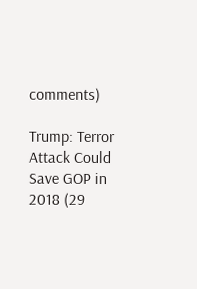comments)

Trump: Terror Attack Could Save GOP in 2018 (29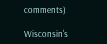comments)

Wisconsin's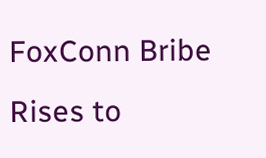FoxConn Bribe Rises to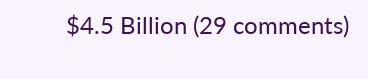$4.5 Billion (29 comments)